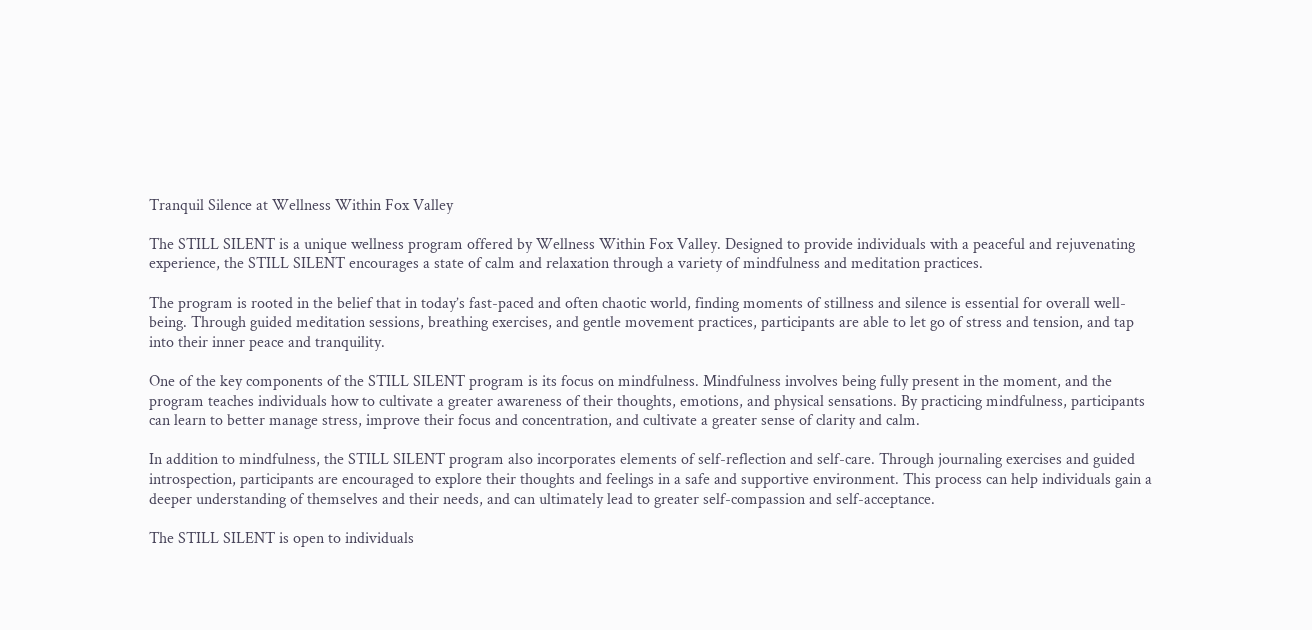Tranquil Silence at Wellness Within Fox Valley

The STILL SILENT is a unique wellness program offered by Wellness Within Fox Valley. Designed to provide individuals with a peaceful and rejuvenating experience, the STILL SILENT encourages a state of calm and relaxation through a variety of mindfulness and meditation practices.

The program is rooted in the belief that in today’s fast-paced and often chaotic world, finding moments of stillness and silence is essential for overall well-being. Through guided meditation sessions, breathing exercises, and gentle movement practices, participants are able to let go of stress and tension, and tap into their inner peace and tranquility.

One of the key components of the STILL SILENT program is its focus on mindfulness. Mindfulness involves being fully present in the moment, and the program teaches individuals how to cultivate a greater awareness of their thoughts, emotions, and physical sensations. By practicing mindfulness, participants can learn to better manage stress, improve their focus and concentration, and cultivate a greater sense of clarity and calm.

In addition to mindfulness, the STILL SILENT program also incorporates elements of self-reflection and self-care. Through journaling exercises and guided introspection, participants are encouraged to explore their thoughts and feelings in a safe and supportive environment. This process can help individuals gain a deeper understanding of themselves and their needs, and can ultimately lead to greater self-compassion and self-acceptance.

The STILL SILENT is open to individuals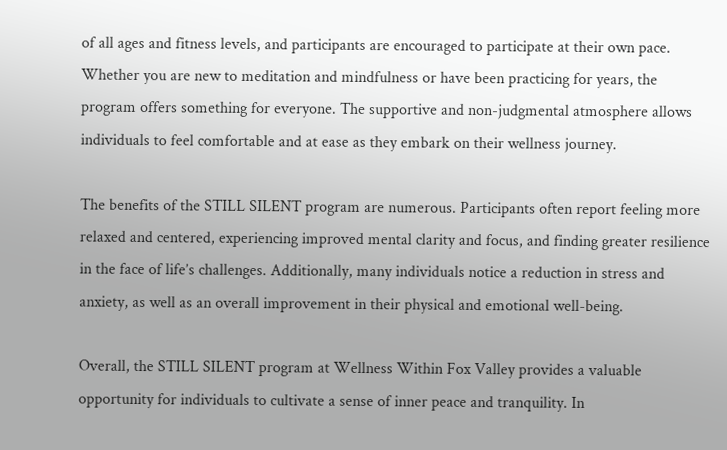of all ages and fitness levels, and participants are encouraged to participate at their own pace. Whether you are new to meditation and mindfulness or have been practicing for years, the program offers something for everyone. The supportive and non-judgmental atmosphere allows individuals to feel comfortable and at ease as they embark on their wellness journey.

The benefits of the STILL SILENT program are numerous. Participants often report feeling more relaxed and centered, experiencing improved mental clarity and focus, and finding greater resilience in the face of life’s challenges. Additionally, many individuals notice a reduction in stress and anxiety, as well as an overall improvement in their physical and emotional well-being.

Overall, the STILL SILENT program at Wellness Within Fox Valley provides a valuable opportunity for individuals to cultivate a sense of inner peace and tranquility. In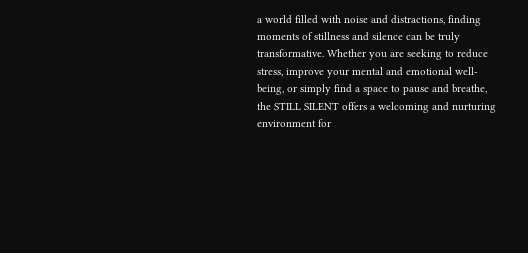a world filled with noise and distractions, finding moments of stillness and silence can be truly transformative. Whether you are seeking to reduce stress, improve your mental and emotional well-being, or simply find a space to pause and breathe, the STILL SILENT offers a welcoming and nurturing environment for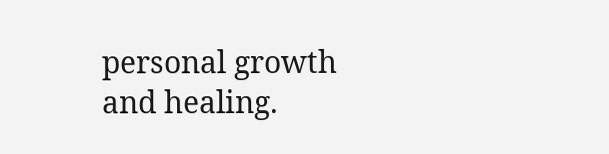personal growth and healing.